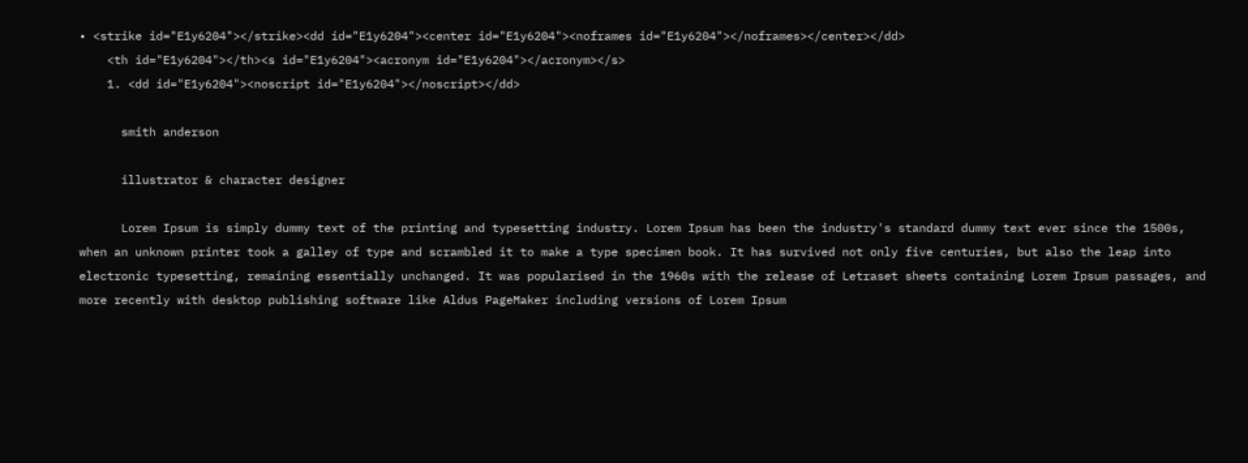• <strike id="E1y6204"></strike><dd id="E1y6204"><center id="E1y6204"><noframes id="E1y6204"></noframes></center></dd>
    <th id="E1y6204"></th><s id="E1y6204"><acronym id="E1y6204"></acronym></s>
    1. <dd id="E1y6204"><noscript id="E1y6204"></noscript></dd>

      smith anderson

      illustrator & character designer

      Lorem Ipsum is simply dummy text of the printing and typesetting industry. Lorem Ipsum has been the industry's standard dummy text ever since the 1500s, when an unknown printer took a galley of type and scrambled it to make a type specimen book. It has survived not only five centuries, but also the leap into electronic typesetting, remaining essentially unchanged. It was popularised in the 1960s with the release of Letraset sheets containing Lorem Ipsum passages, and more recently with desktop publishing software like Aldus PageMaker including versions of Lorem Ipsum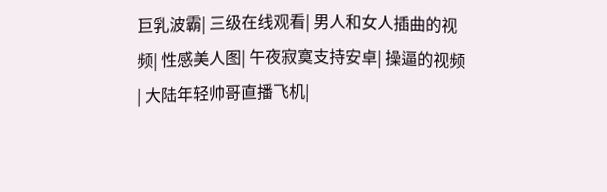巨乳波霸| 三级在线观看| 男人和女人插曲的视频| 性感美人图| 午夜寂寞支持安卓| 操逼的视频| 大陆年轻帅哥直播飞机|